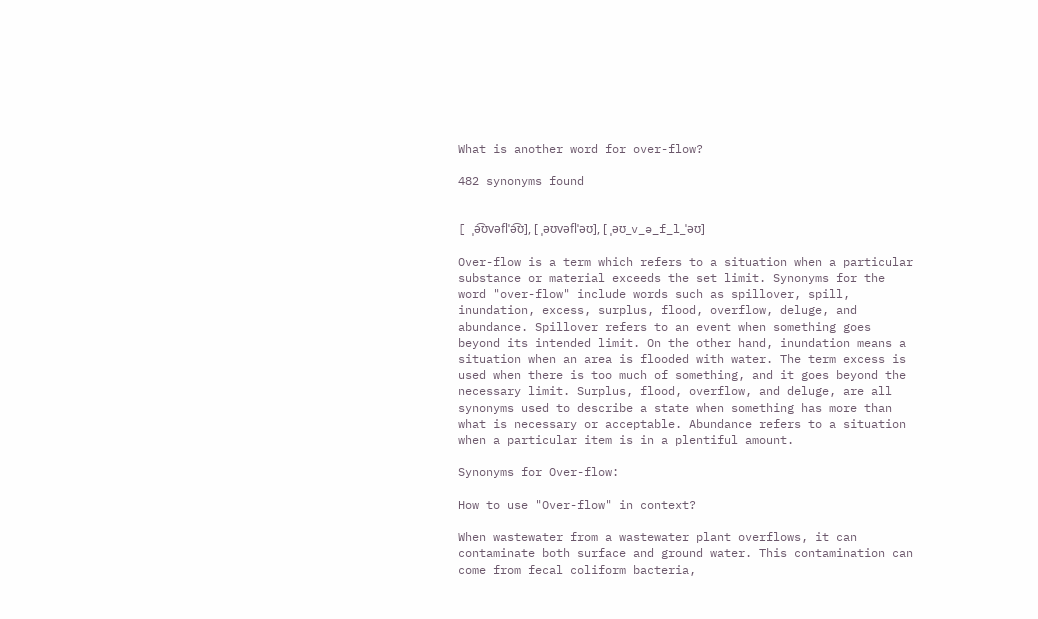What is another word for over-flow?

482 synonyms found


[ ˌə͡ʊvəflˈə͡ʊ], [ ˌəʊvəflˈəʊ], [ ˌəʊ_v_ə_f_l_ˈəʊ]

Over-flow is a term which refers to a situation when a particular substance or material exceeds the set limit. Synonyms for the word "over-flow" include words such as spillover, spill, inundation, excess, surplus, flood, overflow, deluge, and abundance. Spillover refers to an event when something goes beyond its intended limit. On the other hand, inundation means a situation when an area is flooded with water. The term excess is used when there is too much of something, and it goes beyond the necessary limit. Surplus, flood, overflow, and deluge, are all synonyms used to describe a state when something has more than what is necessary or acceptable. Abundance refers to a situation when a particular item is in a plentiful amount.

Synonyms for Over-flow:

How to use "Over-flow" in context?

When wastewater from a wastewater plant overflows, it can contaminate both surface and ground water. This contamination can come from fecal coliform bacteria,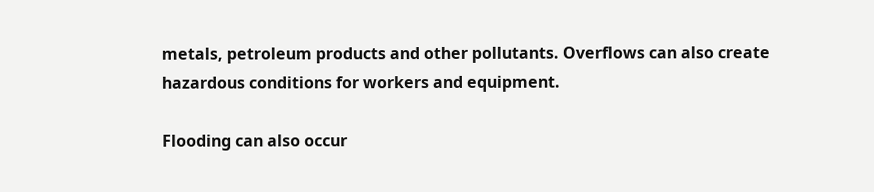metals, petroleum products and other pollutants. Overflows can also create hazardous conditions for workers and equipment.

Flooding can also occur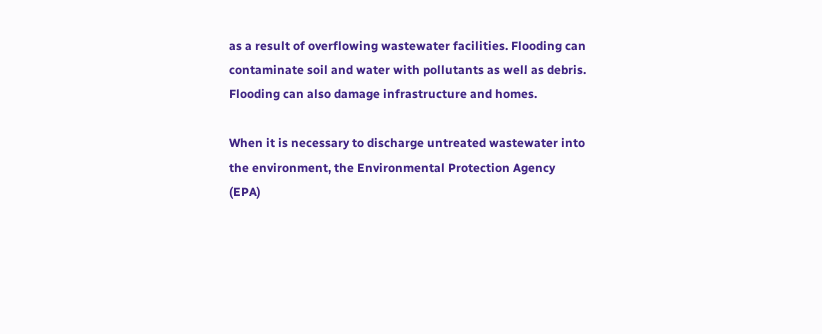as a result of overflowing wastewater facilities. Flooding can contaminate soil and water with pollutants as well as debris. Flooding can also damage infrastructure and homes.

When it is necessary to discharge untreated wastewater into the environment, the Environmental Protection Agency (EPA)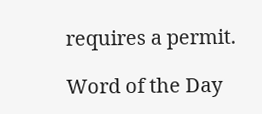requires a permit.

Word of the Day